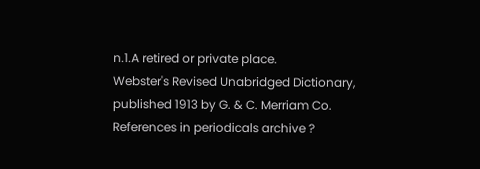n.1.A retired or private place.
Webster's Revised Unabridged Dictionary, published 1913 by G. & C. Merriam Co.
References in periodicals archive ?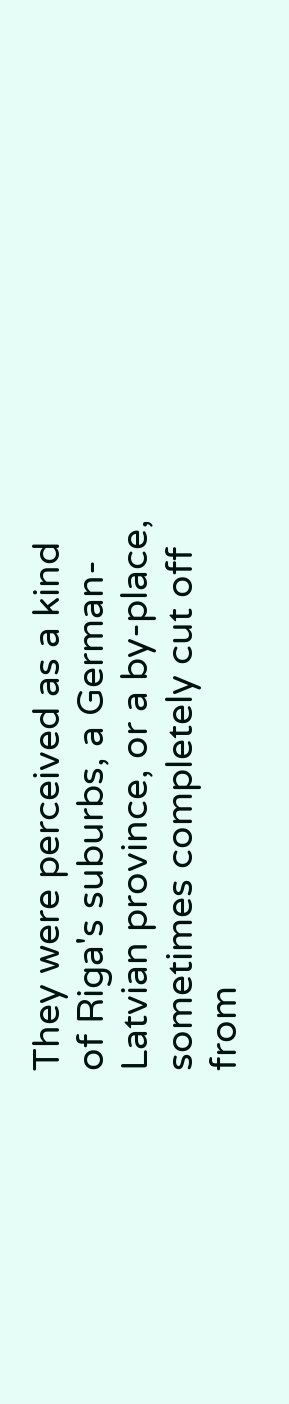They were perceived as a kind of Riga's suburbs, a German-Latvian province, or a by-place, sometimes completely cut off from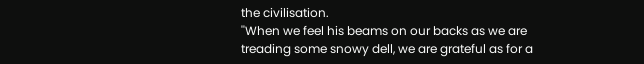the civilisation.
''When we feel his beams on our backs as we are treading some snowy dell, we are grateful as for a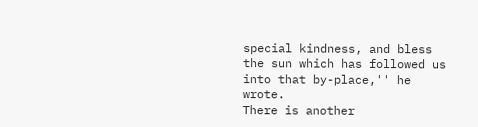special kindness, and bless the sun which has followed us into that by-place,'' he wrote.
There is another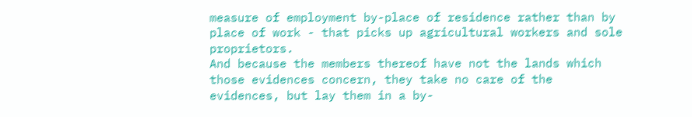measure of employment by-place of residence rather than by place of work - that picks up agricultural workers and sole proprietors.
And because the members thereof have not the lands which those evidences concern, they take no care of the evidences, but lay them in a by-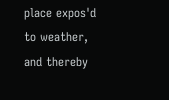place expos'd to weather, and thereby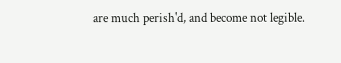are much perish'd, and become not legible.